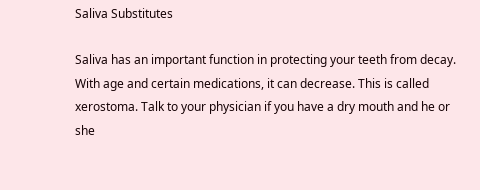Saliva Substitutes

Saliva has an important function in protecting your teeth from decay. With age and certain medications, it can decrease. This is called xerostoma. Talk to your physician if you have a dry mouth and he or she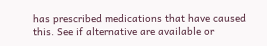has prescribed medications that have caused this. See if alternative are available or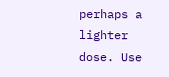perhaps a lighter dose. Use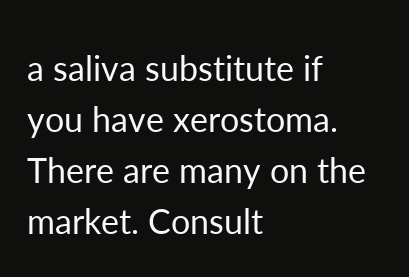a saliva substitute if you have xerostoma. There are many on the market. Consult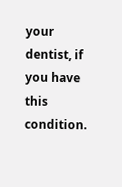your dentist, if you have this condition.